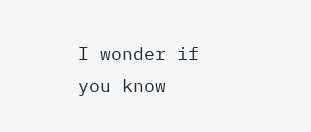I wonder if you know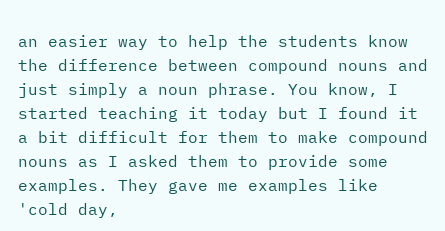an easier way to help the students know the difference between compound nouns and just simply a noun phrase. You know, I started teaching it today but I found it a bit difficult for them to make compound nouns as I asked them to provide some examples. They gave me examples like 'cold day,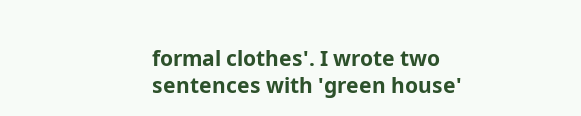formal clothes'. I wrote two sentences with 'green house'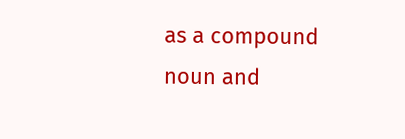as a compound noun and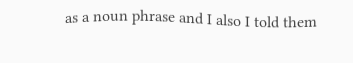as a noun phrase and I also I told them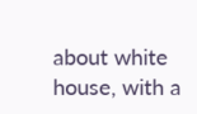about white house, with a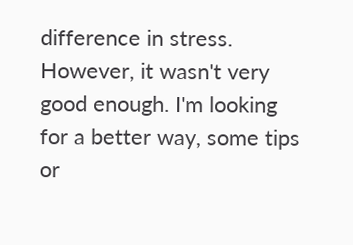difference in stress. However, it wasn't very good enough. I'm looking for a better way, some tips or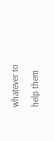whatever to help them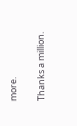more.

Thanks a million.